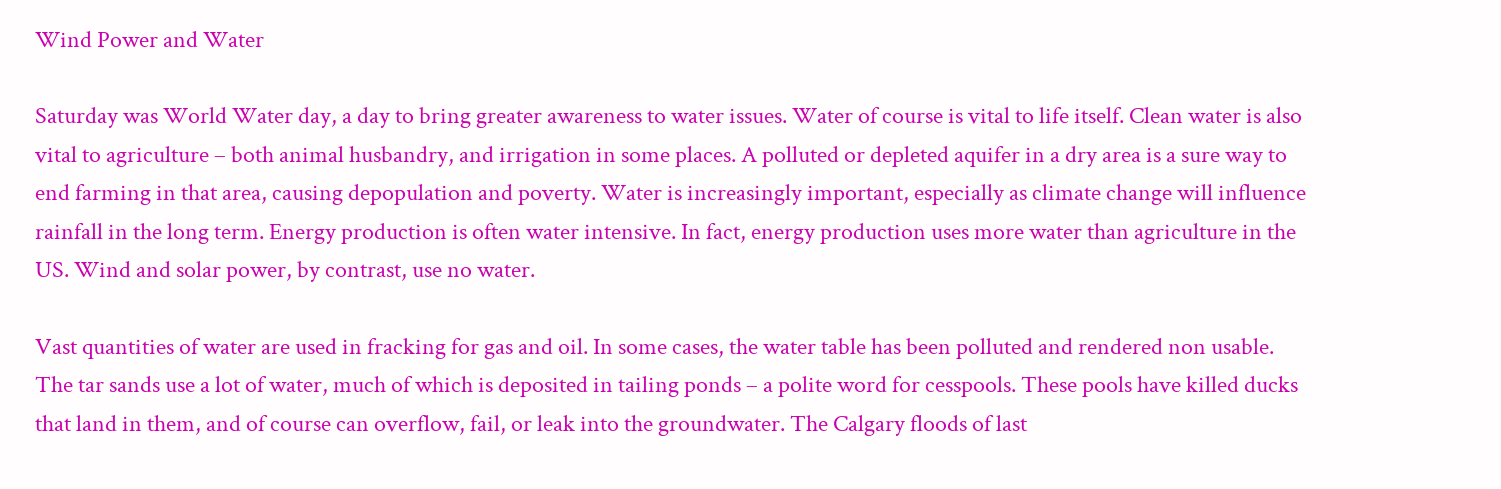Wind Power and Water

Saturday was World Water day, a day to bring greater awareness to water issues. Water of course is vital to life itself. Clean water is also vital to agriculture – both animal husbandry, and irrigation in some places. A polluted or depleted aquifer in a dry area is a sure way to end farming in that area, causing depopulation and poverty. Water is increasingly important, especially as climate change will influence rainfall in the long term. Energy production is often water intensive. In fact, energy production uses more water than agriculture in the US. Wind and solar power, by contrast, use no water.

Vast quantities of water are used in fracking for gas and oil. In some cases, the water table has been polluted and rendered non usable. The tar sands use a lot of water, much of which is deposited in tailing ponds – a polite word for cesspools. These pools have killed ducks that land in them, and of course can overflow, fail, or leak into the groundwater. The Calgary floods of last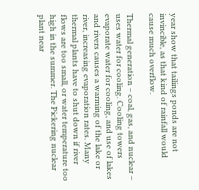year show that tailings ponds are not invincible, as that kind of rainfall would cause much overflow.

Thermal generation – coal, gas, and nuclear – uses water for cooling. Cooling towers evaporate water for cooling, and use of lakes and rivers causes a warming of the lake or river, increasing evaporation rates. Many thermal plants have to shut down if river flows are too small, or water temperature too high in the summer. The Pickering nuclear plant near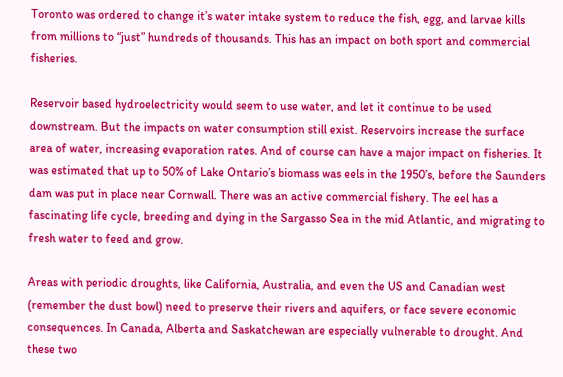Toronto was ordered to change it’s water intake system to reduce the fish, egg, and larvae kills from millions to “just” hundreds of thousands. This has an impact on both sport and commercial fisheries.

Reservoir based hydroelectricity would seem to use water, and let it continue to be used downstream. But the impacts on water consumption still exist. Reservoirs increase the surface area of water, increasing evaporation rates. And of course can have a major impact on fisheries. It was estimated that up to 50% of Lake Ontario’s biomass was eels in the 1950’s, before the Saunders dam was put in place near Cornwall. There was an active commercial fishery. The eel has a fascinating life cycle, breeding and dying in the Sargasso Sea in the mid Atlantic, and migrating to fresh water to feed and grow.

Areas with periodic droughts, like California, Australia, and even the US and Canadian west (remember the dust bowl) need to preserve their rivers and aquifers, or face severe economic consequences. In Canada, Alberta and Saskatchewan are especially vulnerable to drought. And these two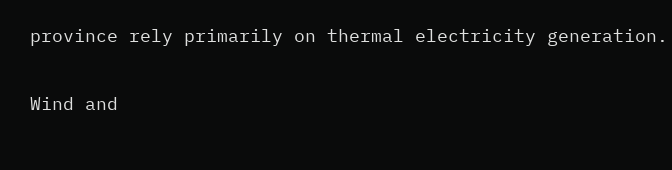province rely primarily on thermal electricity generation.

Wind and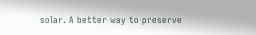solar. A better way to preserve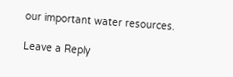our important water resources.

Leave a Reply